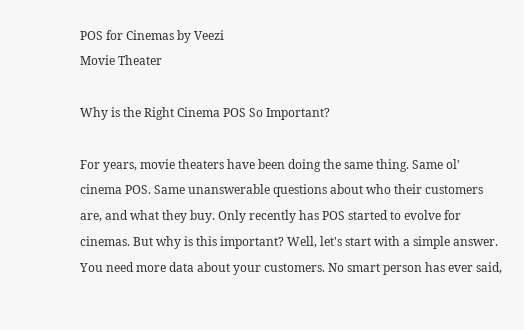POS for Cinemas by Veezi
Movie Theater

Why is the Right Cinema POS So Important?

For years, movie theaters have been doing the same thing. Same ol' cinema POS. Same unanswerable questions about who their customers are, and what they buy. Only recently has POS started to evolve for cinemas. But why is this important? Well, let's start with a simple answer. You need more data about your customers. No smart person has ever said,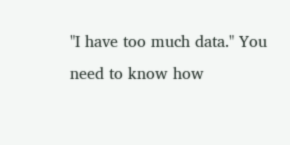"I have too much data." You need to know how